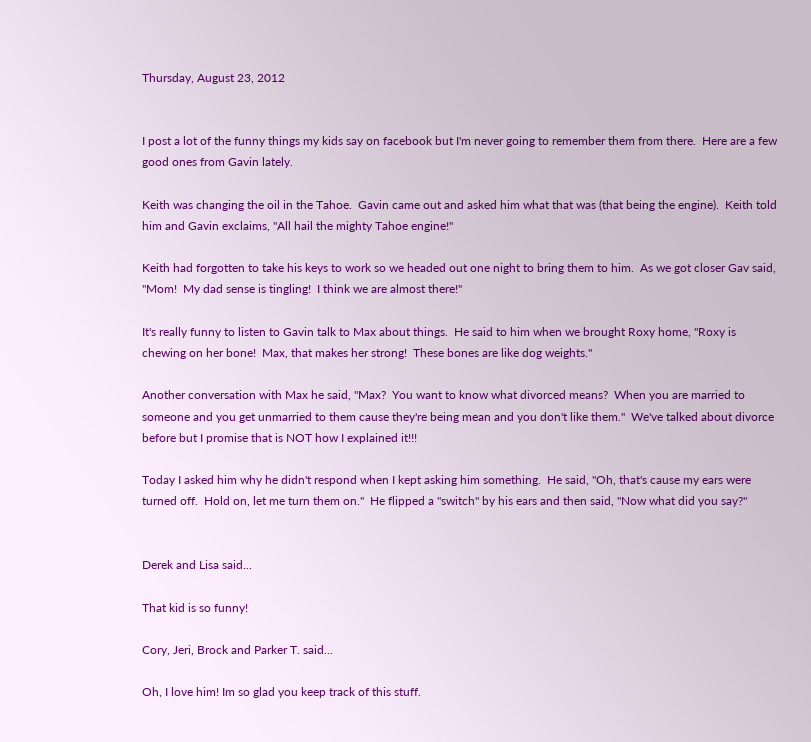Thursday, August 23, 2012


I post a lot of the funny things my kids say on facebook but I'm never going to remember them from there.  Here are a few good ones from Gavin lately.

Keith was changing the oil in the Tahoe.  Gavin came out and asked him what that was (that being the engine).  Keith told him and Gavin exclaims, "All hail the mighty Tahoe engine!"

Keith had forgotten to take his keys to work so we headed out one night to bring them to him.  As we got closer Gav said, "Mom!  My dad sense is tingling!  I think we are almost there!"

It's really funny to listen to Gavin talk to Max about things.  He said to him when we brought Roxy home, "Roxy is chewing on her bone!  Max, that makes her strong!  These bones are like dog weights."

Another conversation with Max he said, "Max?  You want to know what divorced means?  When you are married to someone and you get unmarried to them cause they're being mean and you don't like them."  We've talked about divorce before but I promise that is NOT how I explained it!!!

Today I asked him why he didn't respond when I kept asking him something.  He said, "Oh, that's cause my ears were turned off.  Hold on, let me turn them on."  He flipped a "switch" by his ears and then said, "Now what did you say?"


Derek and Lisa said...

That kid is so funny!

Cory, Jeri, Brock and Parker T. said...

Oh, I love him! Im so glad you keep track of this stuff.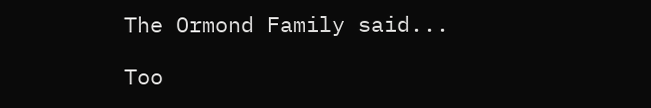The Ormond Family said...

Too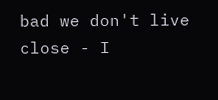bad we don't live close - I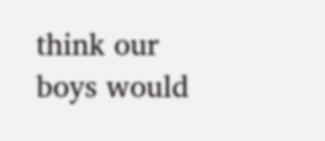think our boys would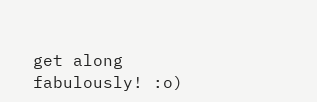get along fabulously! :o)